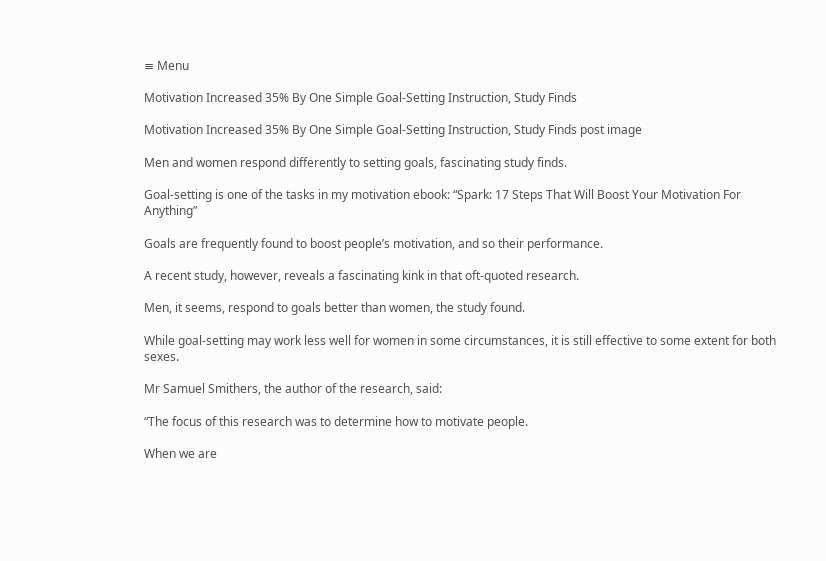≡ Menu

Motivation Increased 35% By One Simple Goal-Setting Instruction, Study Finds

Motivation Increased 35% By One Simple Goal-Setting Instruction, Study Finds post image

Men and women respond differently to setting goals, fascinating study finds.

Goal-setting is one of the tasks in my motivation ebook: “Spark: 17 Steps That Will Boost Your Motivation For Anything”

Goals are frequently found to boost people’s motivation, and so their performance.

A recent study, however, reveals a fascinating kink in that oft-quoted research.

Men, it seems, respond to goals better than women, the study found.

While goal-setting may work less well for women in some circumstances, it is still effective to some extent for both sexes.

Mr Samuel Smithers, the author of the research, said:

“The focus of this research was to determine how to motivate people.

When we are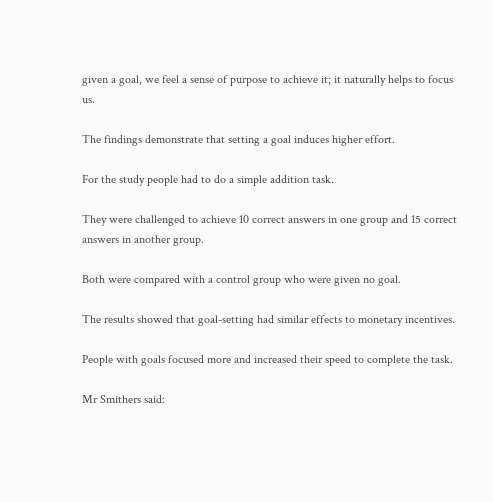given a goal, we feel a sense of purpose to achieve it; it naturally helps to focus us.

The findings demonstrate that setting a goal induces higher effort.

For the study people had to do a simple addition task.

They were challenged to achieve 10 correct answers in one group and 15 correct answers in another group.

Both were compared with a control group who were given no goal.

The results showed that goal-setting had similar effects to monetary incentives.

People with goals focused more and increased their speed to complete the task.

Mr Smithers said: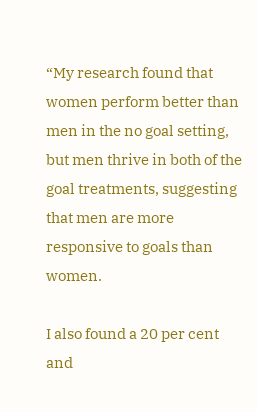“My research found that women perform better than men in the no goal setting, but men thrive in both of the goal treatments, suggesting that men are more responsive to goals than women.

I also found a 20 per cent and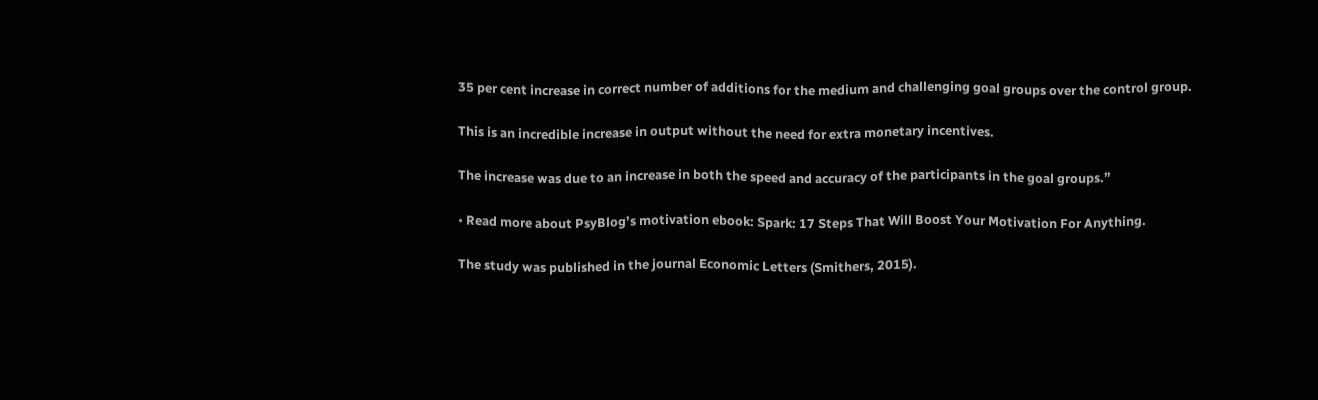35 per cent increase in correct number of additions for the medium and challenging goal groups over the control group.

This is an incredible increase in output without the need for extra monetary incentives.

The increase was due to an increase in both the speed and accuracy of the participants in the goal groups.”

• Read more about PsyBlog’s motivation ebook: Spark: 17 Steps That Will Boost Your Motivation For Anything.

The study was published in the journal Economic Letters (Smithers, 2015).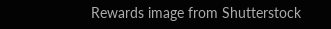Rewards image from Shutterstock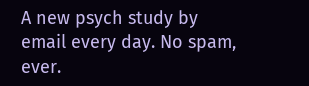A new psych study by email every day. No spam, ever.